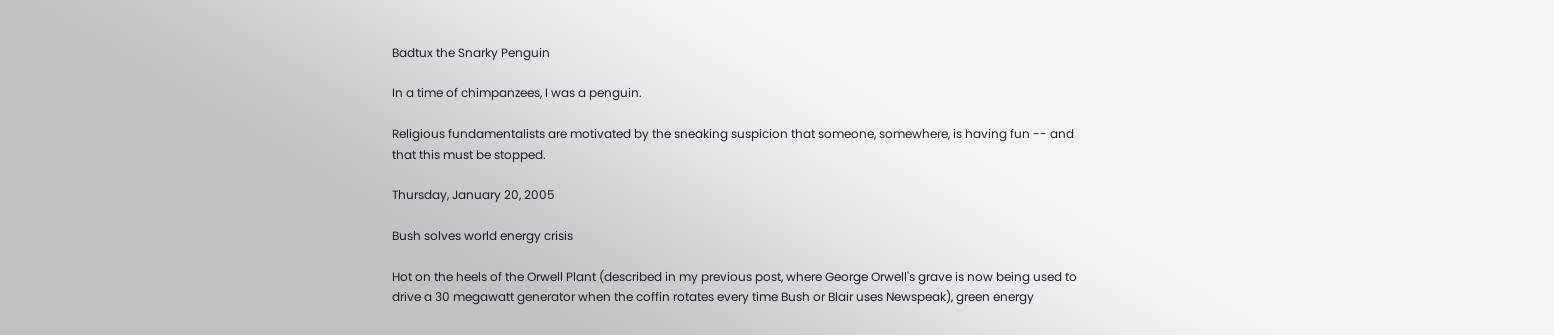Badtux the Snarky Penguin

In a time of chimpanzees, I was a penguin.

Religious fundamentalists are motivated by the sneaking suspicion that someone, somewhere, is having fun -- and that this must be stopped.

Thursday, January 20, 2005

Bush solves world energy crisis

Hot on the heels of the Orwell Plant (described in my previous post, where George Orwell's grave is now being used to drive a 30 megawatt generator when the coffin rotates every time Bush or Blair uses Newspeak), green energy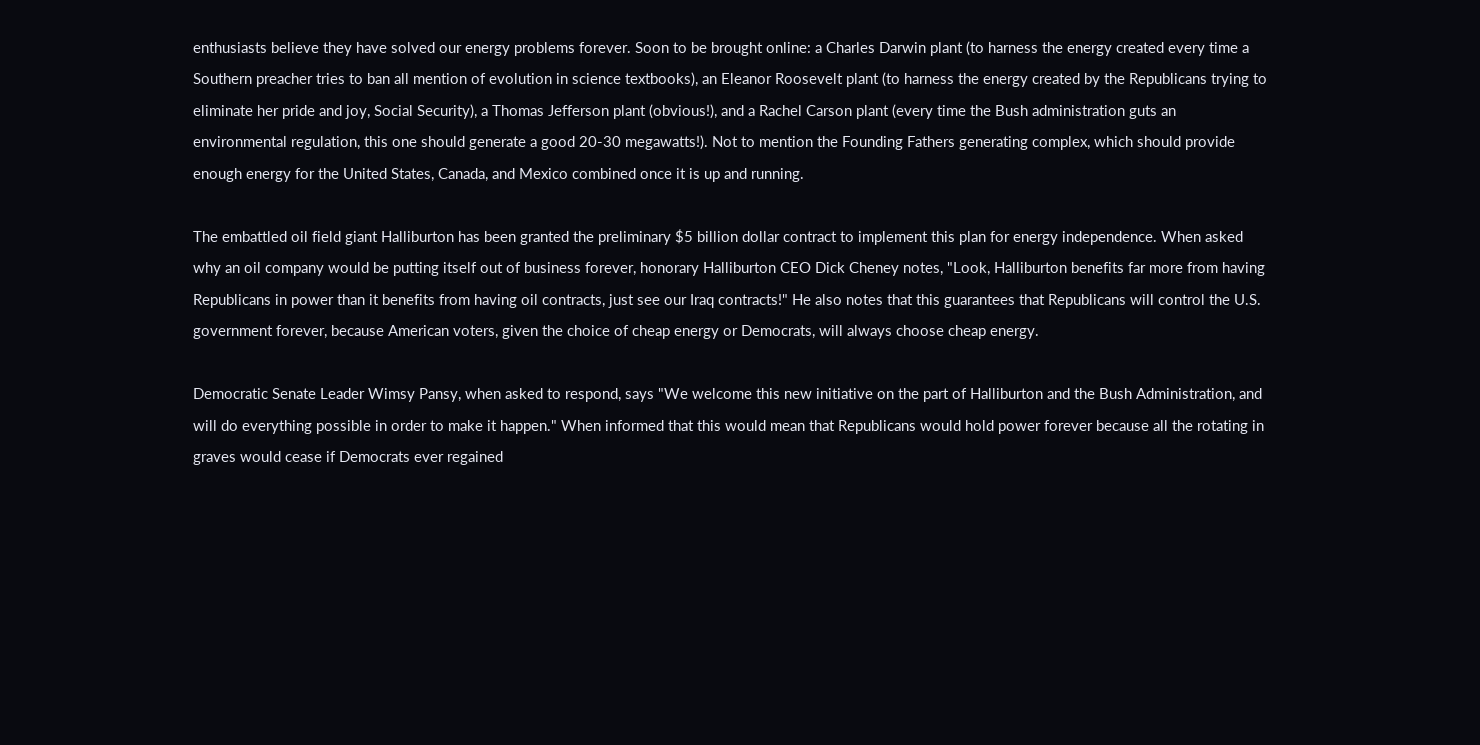enthusiasts believe they have solved our energy problems forever. Soon to be brought online: a Charles Darwin plant (to harness the energy created every time a Southern preacher tries to ban all mention of evolution in science textbooks), an Eleanor Roosevelt plant (to harness the energy created by the Republicans trying to eliminate her pride and joy, Social Security), a Thomas Jefferson plant (obvious!), and a Rachel Carson plant (every time the Bush administration guts an environmental regulation, this one should generate a good 20-30 megawatts!). Not to mention the Founding Fathers generating complex, which should provide enough energy for the United States, Canada, and Mexico combined once it is up and running.

The embattled oil field giant Halliburton has been granted the preliminary $5 billion dollar contract to implement this plan for energy independence. When asked why an oil company would be putting itself out of business forever, honorary Halliburton CEO Dick Cheney notes, "Look, Halliburton benefits far more from having Republicans in power than it benefits from having oil contracts, just see our Iraq contracts!" He also notes that this guarantees that Republicans will control the U.S. government forever, because American voters, given the choice of cheap energy or Democrats, will always choose cheap energy.

Democratic Senate Leader Wimsy Pansy, when asked to respond, says "We welcome this new initiative on the part of Halliburton and the Bush Administration, and will do everything possible in order to make it happen." When informed that this would mean that Republicans would hold power forever because all the rotating in graves would cease if Democrats ever regained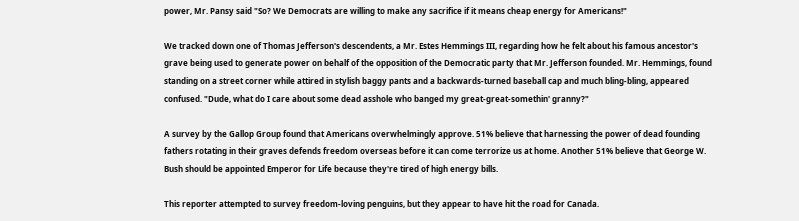power, Mr. Pansy said "So? We Democrats are willing to make any sacrifice if it means cheap energy for Americans!"

We tracked down one of Thomas Jefferson's descendents, a Mr. Estes Hemmings III, regarding how he felt about his famous ancestor's grave being used to generate power on behalf of the opposition of the Democratic party that Mr. Jefferson founded. Mr. Hemmings, found standing on a street corner while attired in stylish baggy pants and a backwards-turned baseball cap and much bling-bling, appeared confused. "Dude, what do I care about some dead asshole who banged my great-great-somethin' granny?"

A survey by the Gallop Group found that Americans overwhelmingly approve. 51% believe that harnessing the power of dead founding fathers rotating in their graves defends freedom overseas before it can come terrorize us at home. Another 51% believe that George W. Bush should be appointed Emperor for Life because they're tired of high energy bills.

This reporter attempted to survey freedom-loving penguins, but they appear to have hit the road for Canada.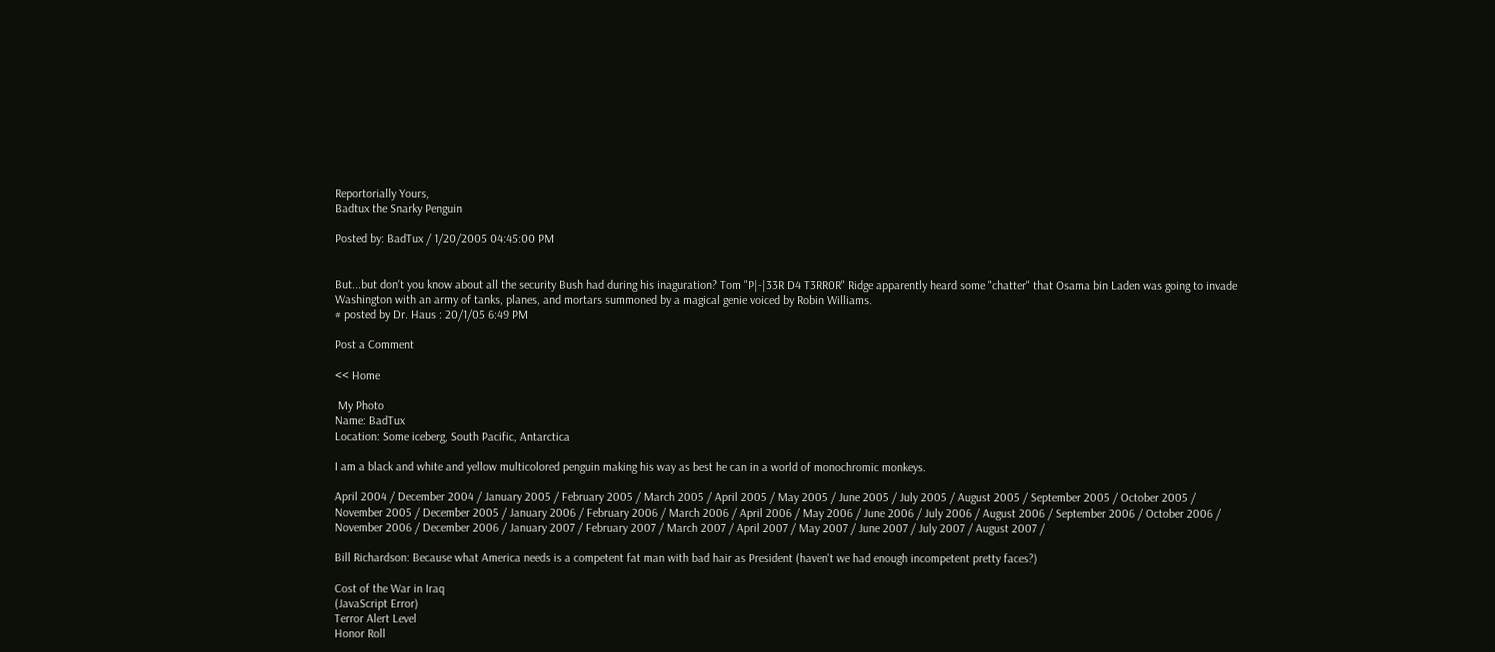Reportorially Yours,
Badtux the Snarky Penguin

Posted by: BadTux / 1/20/2005 04:45:00 PM


But...but don't you know about all the security Bush had during his inaguration? Tom "P|-|33R D4 T3RR0R" Ridge apparently heard some "chatter" that Osama bin Laden was going to invade Washington with an army of tanks, planes, and mortars summoned by a magical genie voiced by Robin Williams.
# posted by Dr. Haus : 20/1/05 6:49 PM

Post a Comment

<< Home

 My Photo
Name: BadTux
Location: Some iceberg, South Pacific, Antarctica

I am a black and white and yellow multicolored penguin making his way as best he can in a world of monochromic monkeys.

April 2004 / December 2004 / January 2005 / February 2005 / March 2005 / April 2005 / May 2005 / June 2005 / July 2005 / August 2005 / September 2005 / October 2005 / November 2005 / December 2005 / January 2006 / February 2006 / March 2006 / April 2006 / May 2006 / June 2006 / July 2006 / August 2006 / September 2006 / October 2006 / November 2006 / December 2006 / January 2007 / February 2007 / March 2007 / April 2007 / May 2007 / June 2007 / July 2007 / August 2007 /

Bill Richardson: Because what America needs is a competent fat man with bad hair as President (haven't we had enough incompetent pretty faces?)

Cost of the War in Iraq
(JavaScript Error)
Terror Alert Level
Honor Roll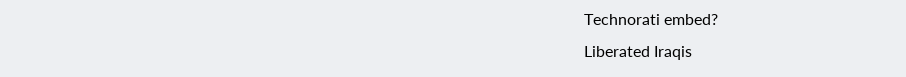Technorati embed?
Liberated Iraqis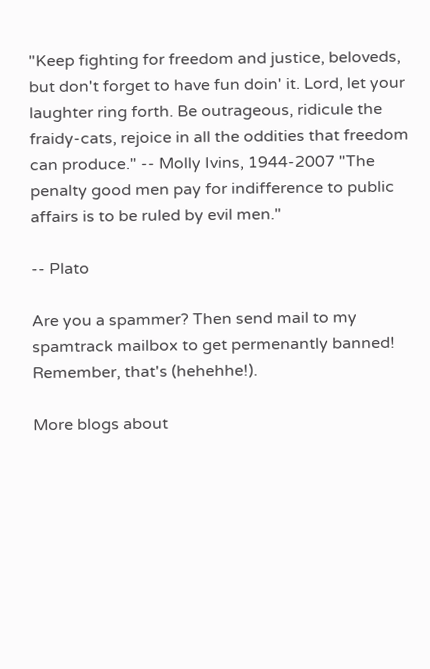"Keep fighting for freedom and justice, beloveds, but don't forget to have fun doin' it. Lord, let your laughter ring forth. Be outrageous, ridicule the fraidy-cats, rejoice in all the oddities that freedom can produce." -- Molly Ivins, 1944-2007 "The penalty good men pay for indifference to public affairs is to be ruled by evil men."

-- Plato

Are you a spammer? Then send mail to my spamtrack mailbox to get permenantly banned! Remember, that's (hehehhe!).

More blogs about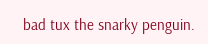bad tux the snarky penguin.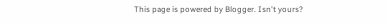This page is powered by Blogger. Isn't yours?